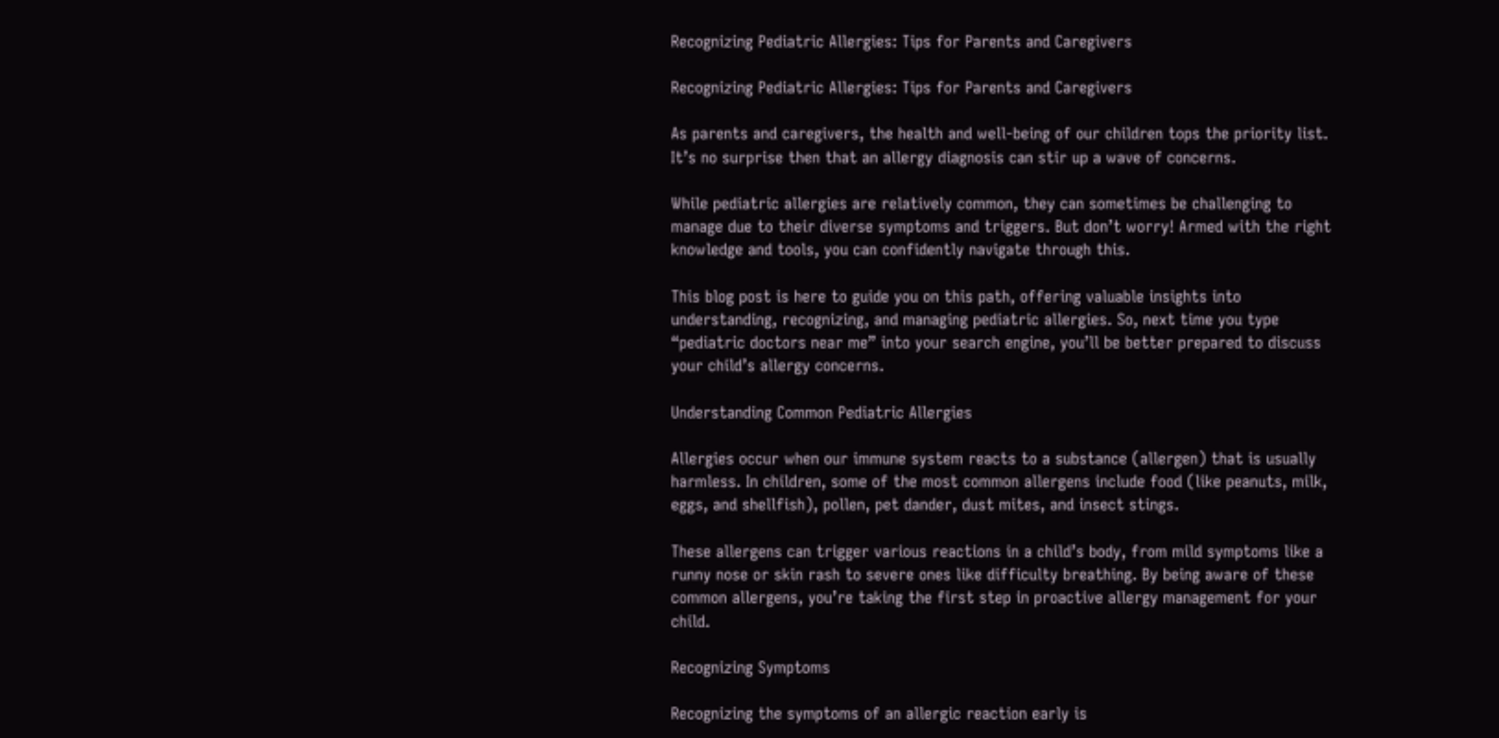Recognizing Pediatric Allergies: Tips for Parents and Caregivers

Recognizing Pediatric Allergies: Tips for Parents and Caregivers

As parents and caregivers, the health and well-being of our children tops the priority list. It’s no surprise then that an allergy diagnosis can stir up a wave of concerns.

While pediatric allergies are relatively common, they can sometimes be challenging to manage due to their diverse symptoms and triggers. But don’t worry! Armed with the right knowledge and tools, you can confidently navigate through this.

This blog post is here to guide you on this path, offering valuable insights into understanding, recognizing, and managing pediatric allergies. So, next time you type “pediatric doctors near me” into your search engine, you’ll be better prepared to discuss your child’s allergy concerns.

Understanding Common Pediatric Allergies

Allergies occur when our immune system reacts to a substance (allergen) that is usually harmless. In children, some of the most common allergens include food (like peanuts, milk, eggs, and shellfish), pollen, pet dander, dust mites, and insect stings.

These allergens can trigger various reactions in a child’s body, from mild symptoms like a runny nose or skin rash to severe ones like difficulty breathing. By being aware of these common allergens, you’re taking the first step in proactive allergy management for your child.

Recognizing Symptoms

Recognizing the symptoms of an allergic reaction early is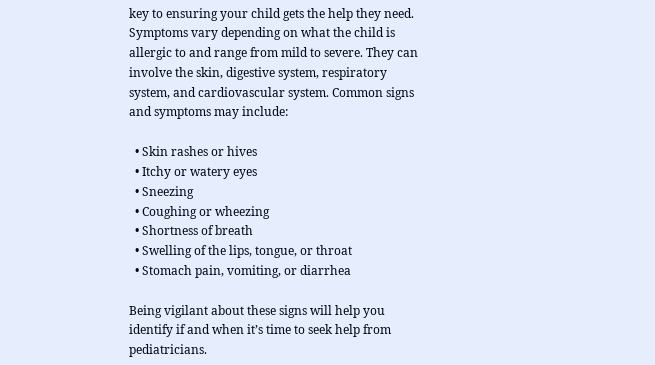key to ensuring your child gets the help they need. Symptoms vary depending on what the child is allergic to and range from mild to severe. They can involve the skin, digestive system, respiratory system, and cardiovascular system. Common signs and symptoms may include:

  • Skin rashes or hives
  • Itchy or watery eyes
  • Sneezing
  • Coughing or wheezing
  • Shortness of breath
  • Swelling of the lips, tongue, or throat
  • Stomach pain, vomiting, or diarrhea

Being vigilant about these signs will help you identify if and when it’s time to seek help from pediatricians.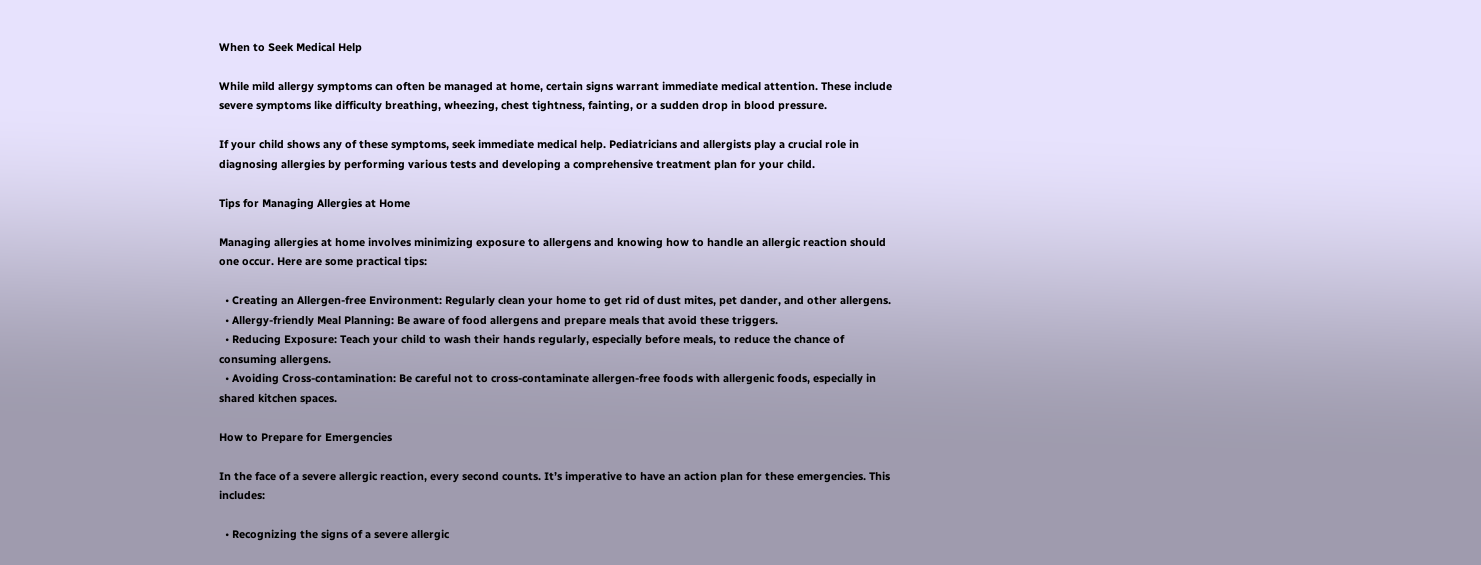When to Seek Medical Help

While mild allergy symptoms can often be managed at home, certain signs warrant immediate medical attention. These include severe symptoms like difficulty breathing, wheezing, chest tightness, fainting, or a sudden drop in blood pressure.

If your child shows any of these symptoms, seek immediate medical help. Pediatricians and allergists play a crucial role in diagnosing allergies by performing various tests and developing a comprehensive treatment plan for your child.

Tips for Managing Allergies at Home

Managing allergies at home involves minimizing exposure to allergens and knowing how to handle an allergic reaction should one occur. Here are some practical tips:

  • Creating an Allergen-free Environment: Regularly clean your home to get rid of dust mites, pet dander, and other allergens.
  • Allergy-friendly Meal Planning: Be aware of food allergens and prepare meals that avoid these triggers.
  • Reducing Exposure: Teach your child to wash their hands regularly, especially before meals, to reduce the chance of consuming allergens.
  • Avoiding Cross-contamination: Be careful not to cross-contaminate allergen-free foods with allergenic foods, especially in shared kitchen spaces.

How to Prepare for Emergencies

In the face of a severe allergic reaction, every second counts. It’s imperative to have an action plan for these emergencies. This includes:

  • Recognizing the signs of a severe allergic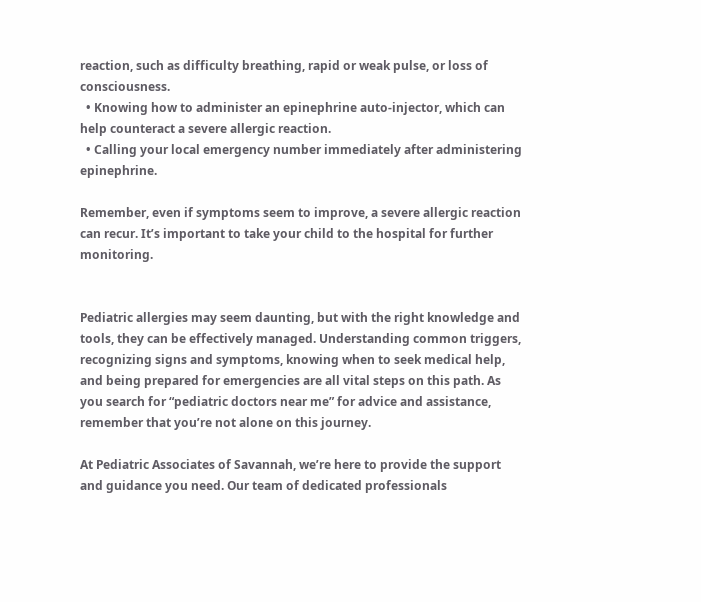reaction, such as difficulty breathing, rapid or weak pulse, or loss of consciousness.
  • Knowing how to administer an epinephrine auto-injector, which can help counteract a severe allergic reaction.
  • Calling your local emergency number immediately after administering epinephrine.

Remember, even if symptoms seem to improve, a severe allergic reaction can recur. It’s important to take your child to the hospital for further monitoring.


Pediatric allergies may seem daunting, but with the right knowledge and tools, they can be effectively managed. Understanding common triggers, recognizing signs and symptoms, knowing when to seek medical help, and being prepared for emergencies are all vital steps on this path. As you search for “pediatric doctors near me” for advice and assistance, remember that you’re not alone on this journey.

At Pediatric Associates of Savannah, we’re here to provide the support and guidance you need. Our team of dedicated professionals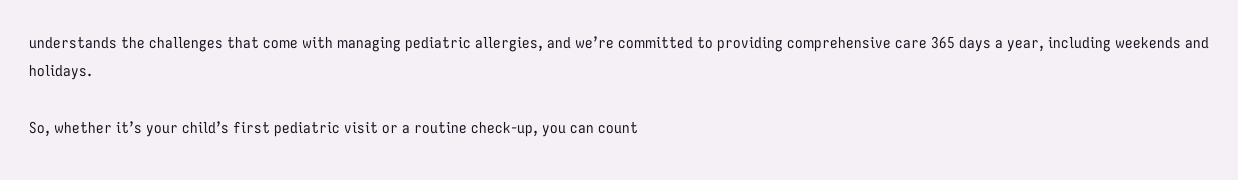understands the challenges that come with managing pediatric allergies, and we’re committed to providing comprehensive care 365 days a year, including weekends and holidays.

So, whether it’s your child’s first pediatric visit or a routine check-up, you can count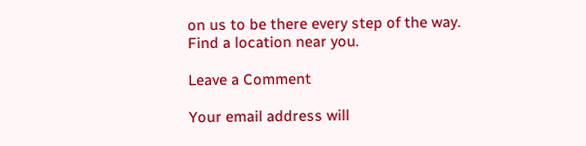on us to be there every step of the way. Find a location near you.

Leave a Comment

Your email address will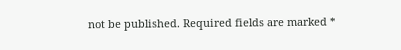not be published. Required fields are marked *